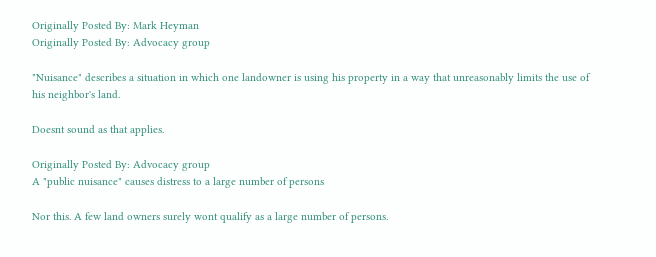Originally Posted By: Mark Heyman
Originally Posted By: Advocacy group

"Nuisance" describes a situation in which one landowner is using his property in a way that unreasonably limits the use of his neighbor's land.

Doesnt sound as that applies.

Originally Posted By: Advocacy group
A "public nuisance" causes distress to a large number of persons

Nor this. A few land owners surely wont qualify as a large number of persons.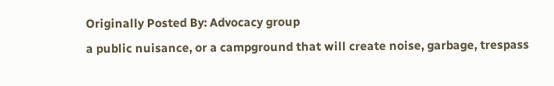Originally Posted By: Advocacy group
a public nuisance, or a campground that will create noise, garbage, trespass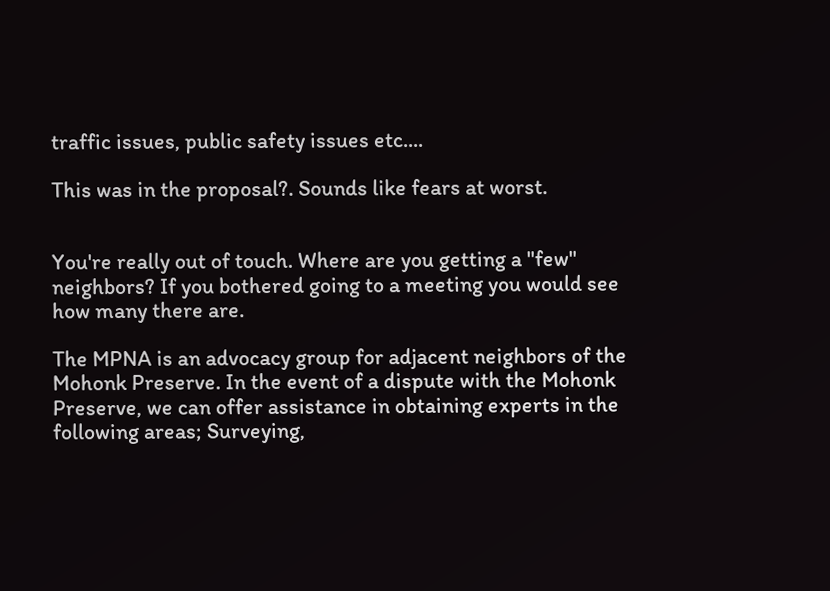traffic issues, public safety issues etc....

This was in the proposal?. Sounds like fears at worst.


You're really out of touch. Where are you getting a "few" neighbors? If you bothered going to a meeting you would see how many there are.

The MPNA is an advocacy group for adjacent neighbors of the Mohonk Preserve. In the event of a dispute with the Mohonk Preserve, we can offer assistance in obtaining experts in the following areas; Surveying,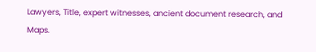Lawyers, Title, expert witnesses, ancient document research, and Maps.